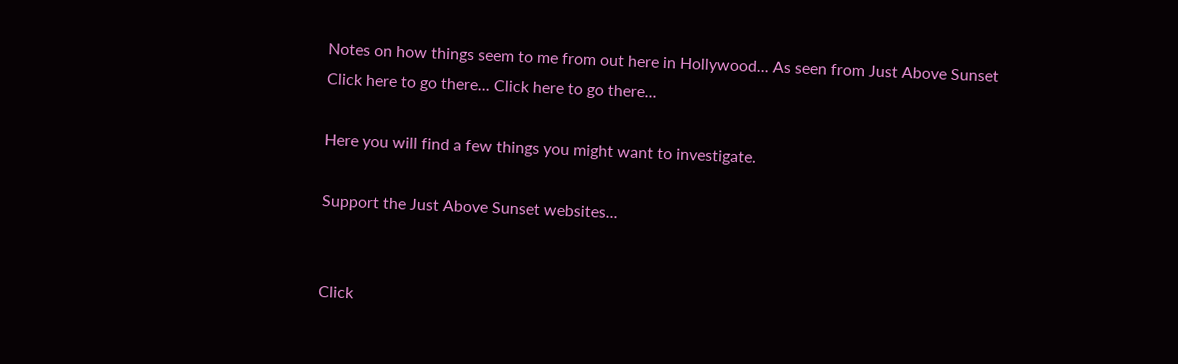Notes on how things seem to me from out here in Hollywood... As seen from Just Above Sunset
Click here to go there... Click here to go there...

Here you will find a few things you might want to investigate.

Support the Just Above Sunset websites...


Click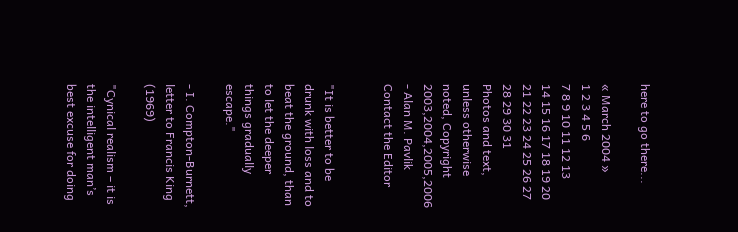here to go there...

« March 2004 »
1 2 3 4 5 6
7 8 9 10 11 12 13
14 15 16 17 18 19 20
21 22 23 24 25 26 27
28 29 30 31
Photos and text, unless otherwise noted, Copyright 2003,2004,2005,2006 - Alan M. Pavlik
Contact the Editor


"It is better to be drunk with loss and to beat the ground, than to let the deeper things gradually escape."

- I. Compton-Burnett, letter to Francis King (1969)

"Cynical realism – it is the intelligent man’s best excuse for doing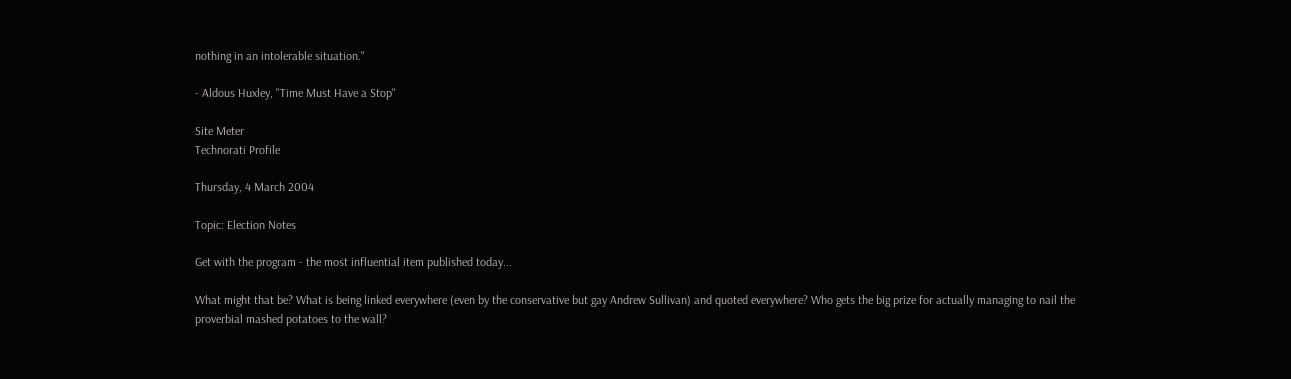nothing in an intolerable situation."

- Aldous Huxley, "Time Must Have a Stop"

Site Meter
Technorati Profile

Thursday, 4 March 2004

Topic: Election Notes

Get with the program - the most influential item published today...

What might that be? What is being linked everywhere (even by the conservative but gay Andrew Sullivan) and quoted everywhere? Who gets the big prize for actually managing to nail the proverbial mashed potatoes to the wall?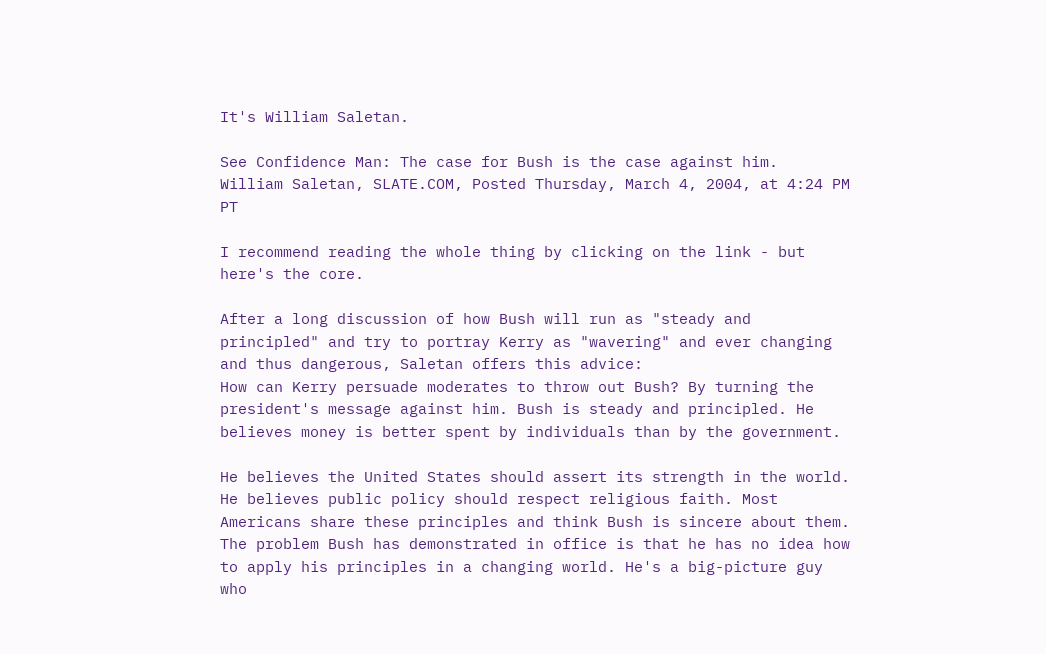It's William Saletan.

See Confidence Man: The case for Bush is the case against him.
William Saletan, SLATE.COM, Posted Thursday, March 4, 2004, at 4:24 PM PT

I recommend reading the whole thing by clicking on the link - but here's the core.

After a long discussion of how Bush will run as "steady and principled" and try to portray Kerry as "wavering" and ever changing and thus dangerous, Saletan offers this advice:
How can Kerry persuade moderates to throw out Bush? By turning the president's message against him. Bush is steady and principled. He believes money is better spent by individuals than by the government.

He believes the United States should assert its strength in the world. He believes public policy should respect religious faith. Most Americans share these principles and think Bush is sincere about them. The problem Bush has demonstrated in office is that he has no idea how to apply his principles in a changing world. He's a big-picture guy who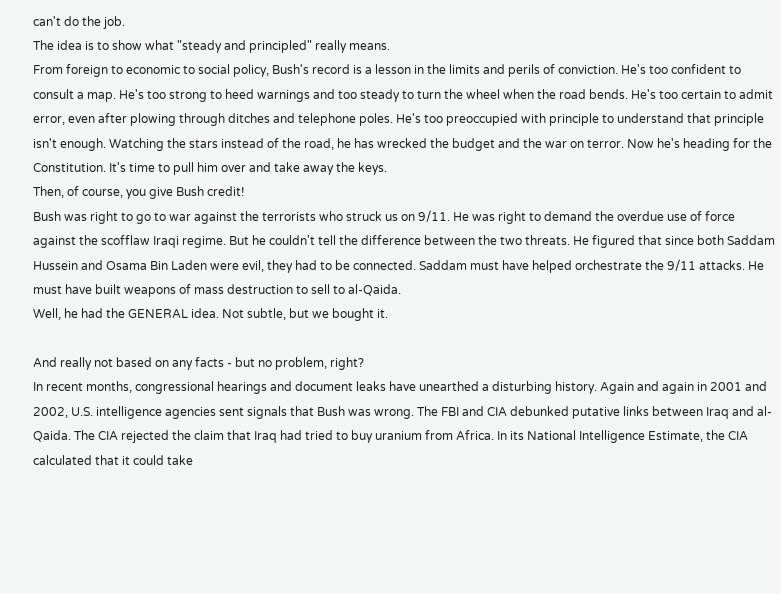can't do the job.
The idea is to show what "steady and principled" really means.
From foreign to economic to social policy, Bush's record is a lesson in the limits and perils of conviction. He's too confident to consult a map. He's too strong to heed warnings and too steady to turn the wheel when the road bends. He's too certain to admit error, even after plowing through ditches and telephone poles. He's too preoccupied with principle to understand that principle isn't enough. Watching the stars instead of the road, he has wrecked the budget and the war on terror. Now he's heading for the Constitution. It's time to pull him over and take away the keys.
Then, of course, you give Bush credit!
Bush was right to go to war against the terrorists who struck us on 9/11. He was right to demand the overdue use of force against the scofflaw Iraqi regime. But he couldn't tell the difference between the two threats. He figured that since both Saddam Hussein and Osama Bin Laden were evil, they had to be connected. Saddam must have helped orchestrate the 9/11 attacks. He must have built weapons of mass destruction to sell to al-Qaida.
Well, he had the GENERAL idea. Not subtle, but we bought it.

And really not based on any facts - but no problem, right?
In recent months, congressional hearings and document leaks have unearthed a disturbing history. Again and again in 2001 and 2002, U.S. intelligence agencies sent signals that Bush was wrong. The FBI and CIA debunked putative links between Iraq and al-Qaida. The CIA rejected the claim that Iraq had tried to buy uranium from Africa. In its National Intelligence Estimate, the CIA calculated that it could take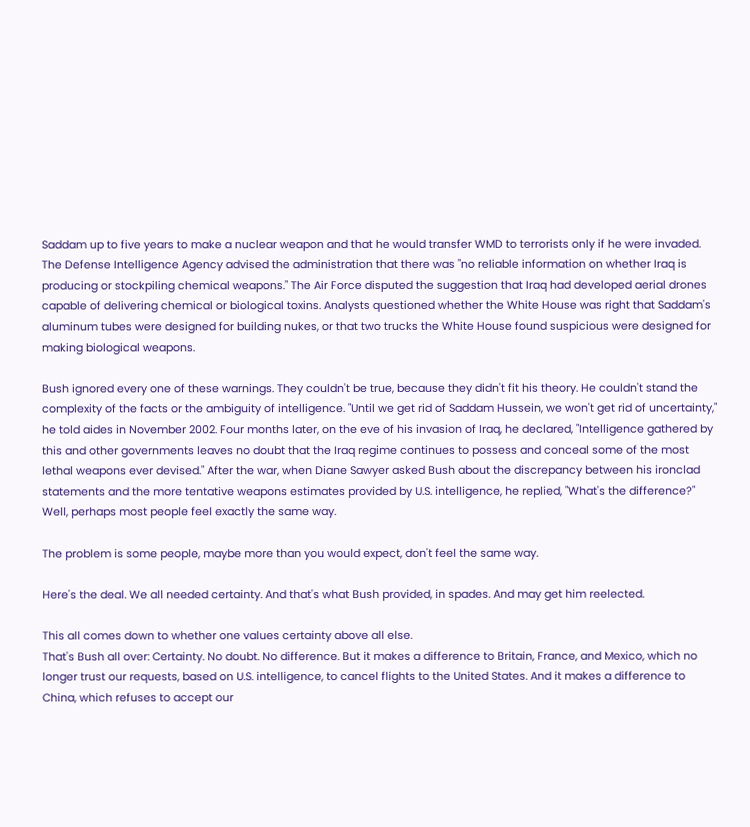Saddam up to five years to make a nuclear weapon and that he would transfer WMD to terrorists only if he were invaded. The Defense Intelligence Agency advised the administration that there was "no reliable information on whether Iraq is producing or stockpiling chemical weapons." The Air Force disputed the suggestion that Iraq had developed aerial drones capable of delivering chemical or biological toxins. Analysts questioned whether the White House was right that Saddam's aluminum tubes were designed for building nukes, or that two trucks the White House found suspicious were designed for making biological weapons.

Bush ignored every one of these warnings. They couldn't be true, because they didn't fit his theory. He couldn't stand the complexity of the facts or the ambiguity of intelligence. "Until we get rid of Saddam Hussein, we won't get rid of uncertainty," he told aides in November 2002. Four months later, on the eve of his invasion of Iraq, he declared, "Intelligence gathered by this and other governments leaves no doubt that the Iraq regime continues to possess and conceal some of the most lethal weapons ever devised." After the war, when Diane Sawyer asked Bush about the discrepancy between his ironclad statements and the more tentative weapons estimates provided by U.S. intelligence, he replied, "What's the difference?"
Well, perhaps most people feel exactly the same way.

The problem is some people, maybe more than you would expect, don't feel the same way.

Here's the deal. We all needed certainty. And that's what Bush provided, in spades. And may get him reelected.

This all comes down to whether one values certainty above all else.
That's Bush all over: Certainty. No doubt. No difference. But it makes a difference to Britain, France, and Mexico, which no longer trust our requests, based on U.S. intelligence, to cancel flights to the United States. And it makes a difference to China, which refuses to accept our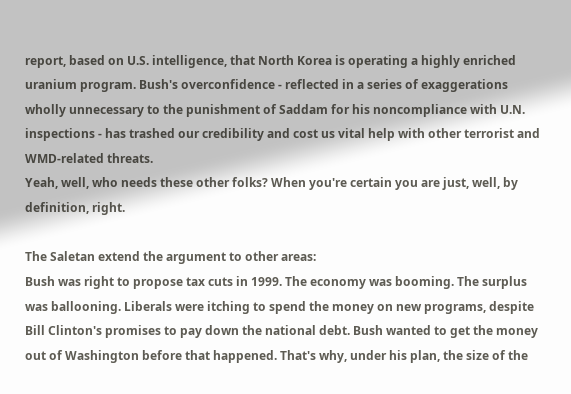report, based on U.S. intelligence, that North Korea is operating a highly enriched uranium program. Bush's overconfidence - reflected in a series of exaggerations wholly unnecessary to the punishment of Saddam for his noncompliance with U.N. inspections - has trashed our credibility and cost us vital help with other terrorist and WMD-related threats.
Yeah, well, who needs these other folks? When you're certain you are just, well, by definition, right.

The Saletan extend the argument to other areas:
Bush was right to propose tax cuts in 1999. The economy was booming. The surplus was ballooning. Liberals were itching to spend the money on new programs, despite Bill Clinton's promises to pay down the national debt. Bush wanted to get the money out of Washington before that happened. That's why, under his plan, the size of the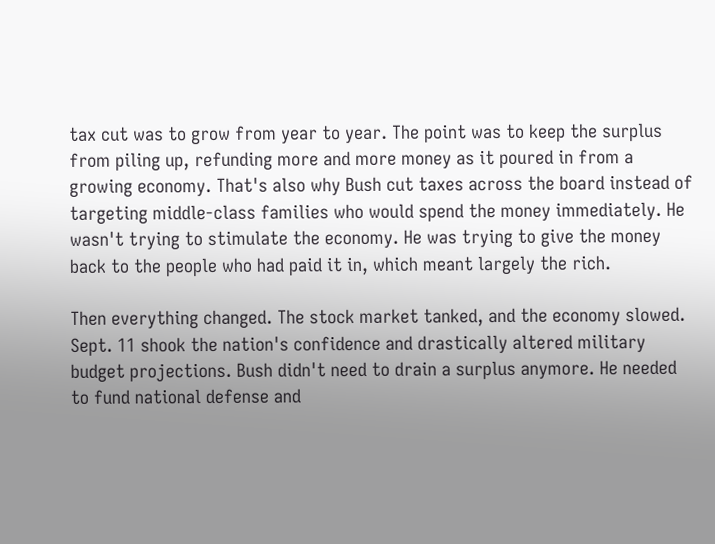tax cut was to grow from year to year. The point was to keep the surplus from piling up, refunding more and more money as it poured in from a growing economy. That's also why Bush cut taxes across the board instead of targeting middle-class families who would spend the money immediately. He wasn't trying to stimulate the economy. He was trying to give the money back to the people who had paid it in, which meant largely the rich.

Then everything changed. The stock market tanked, and the economy slowed. Sept. 11 shook the nation's confidence and drastically altered military budget projections. Bush didn't need to drain a surplus anymore. He needed to fund national defense and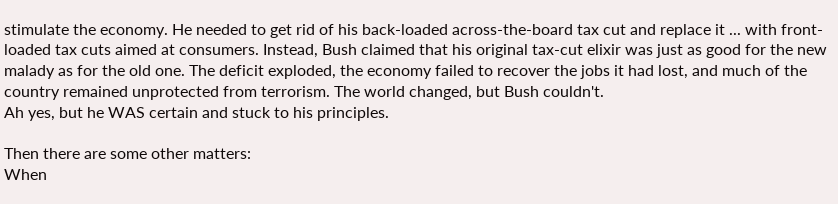stimulate the economy. He needed to get rid of his back-loaded across-the-board tax cut and replace it ... with front-loaded tax cuts aimed at consumers. Instead, Bush claimed that his original tax-cut elixir was just as good for the new malady as for the old one. The deficit exploded, the economy failed to recover the jobs it had lost, and much of the country remained unprotected from terrorism. The world changed, but Bush couldn't.
Ah yes, but he WAS certain and stuck to his principles.

Then there are some other matters:
When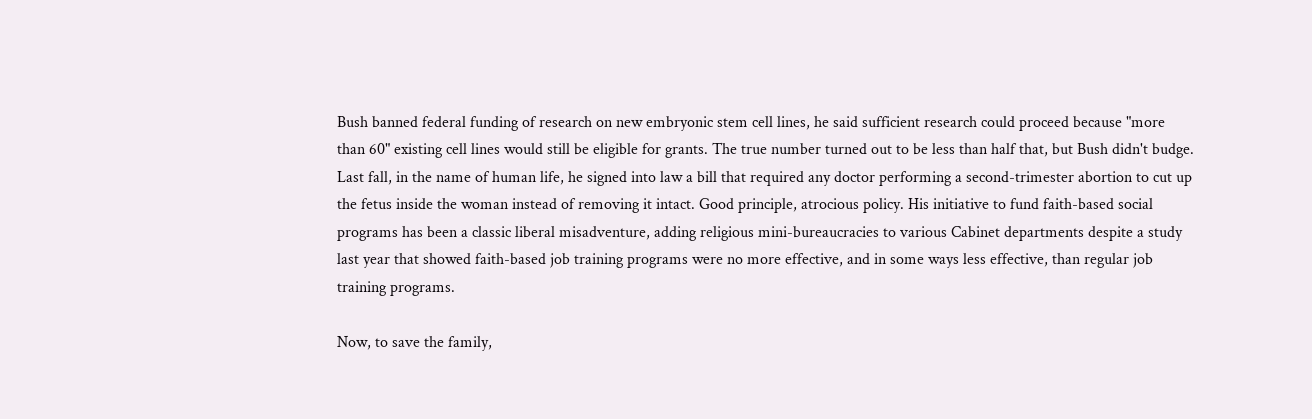Bush banned federal funding of research on new embryonic stem cell lines, he said sufficient research could proceed because "more than 60" existing cell lines would still be eligible for grants. The true number turned out to be less than half that, but Bush didn't budge. Last fall, in the name of human life, he signed into law a bill that required any doctor performing a second-trimester abortion to cut up the fetus inside the woman instead of removing it intact. Good principle, atrocious policy. His initiative to fund faith-based social programs has been a classic liberal misadventure, adding religious mini-bureaucracies to various Cabinet departments despite a study last year that showed faith-based job training programs were no more effective, and in some ways less effective, than regular job training programs.

Now, to save the family,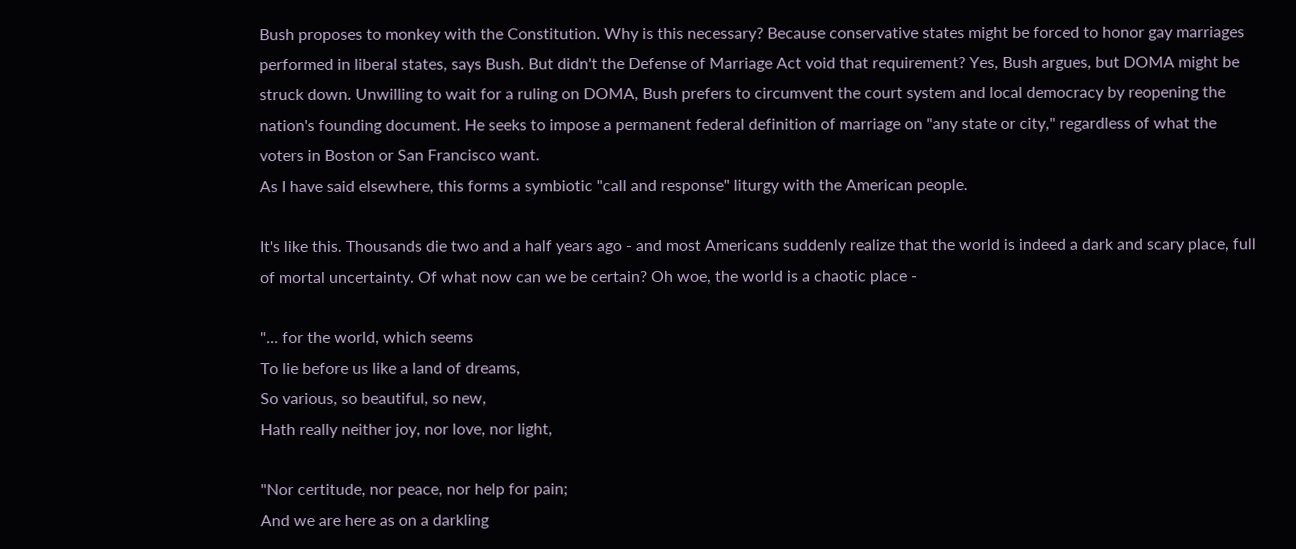Bush proposes to monkey with the Constitution. Why is this necessary? Because conservative states might be forced to honor gay marriages performed in liberal states, says Bush. But didn't the Defense of Marriage Act void that requirement? Yes, Bush argues, but DOMA might be struck down. Unwilling to wait for a ruling on DOMA, Bush prefers to circumvent the court system and local democracy by reopening the nation's founding document. He seeks to impose a permanent federal definition of marriage on "any state or city," regardless of what the voters in Boston or San Francisco want.
As I have said elsewhere, this forms a symbiotic "call and response" liturgy with the American people.

It's like this. Thousands die two and a half years ago - and most Americans suddenly realize that the world is indeed a dark and scary place, full of mortal uncertainty. Of what now can we be certain? Oh woe, the world is a chaotic place -

"... for the world, which seems
To lie before us like a land of dreams,
So various, so beautiful, so new,
Hath really neither joy, nor love, nor light,

"Nor certitude, nor peace, nor help for pain;
And we are here as on a darkling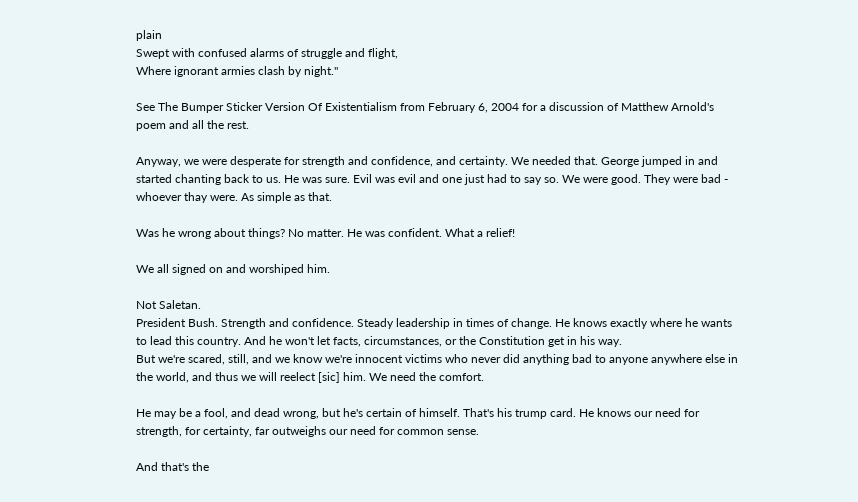plain
Swept with confused alarms of struggle and flight,
Where ignorant armies clash by night."

See The Bumper Sticker Version Of Existentialism from February 6, 2004 for a discussion of Matthew Arnold's poem and all the rest.

Anyway, we were desperate for strength and confidence, and certainty. We needed that. George jumped in and started chanting back to us. He was sure. Evil was evil and one just had to say so. We were good. They were bad - whoever thay were. As simple as that.

Was he wrong about things? No matter. He was confident. What a relief!

We all signed on and worshiped him.

Not Saletan.
President Bush. Strength and confidence. Steady leadership in times of change. He knows exactly where he wants to lead this country. And he won't let facts, circumstances, or the Constitution get in his way.
But we're scared, still, and we know we're innocent victims who never did anything bad to anyone anywhere else in the world, and thus we will reelect [sic] him. We need the comfort.

He may be a fool, and dead wrong, but he's certain of himself. That's his trump card. He knows our need for strength, for certainty, far outweighs our need for common sense.

And that's the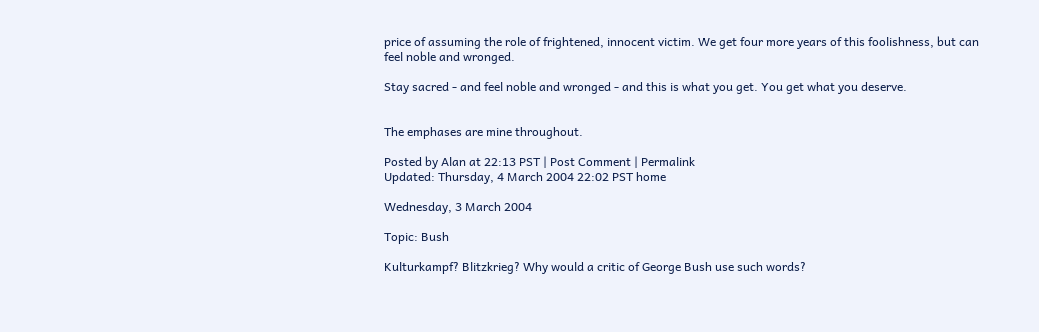price of assuming the role of frightened, innocent victim. We get four more years of this foolishness, but can feel noble and wronged.

Stay sacred - and feel noble and wronged - and this is what you get. You get what you deserve.


The emphases are mine throughout.

Posted by Alan at 22:13 PST | Post Comment | Permalink
Updated: Thursday, 4 March 2004 22:02 PST home

Wednesday, 3 March 2004

Topic: Bush

Kulturkampf? Blitzkrieg? Why would a critic of George Bush use such words?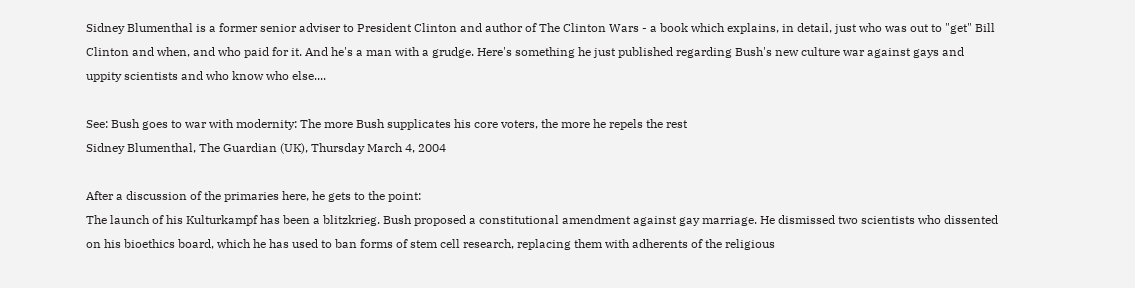Sidney Blumenthal is a former senior adviser to President Clinton and author of The Clinton Wars - a book which explains, in detail, just who was out to "get" Bill Clinton and when, and who paid for it. And he's a man with a grudge. Here's something he just published regarding Bush's new culture war against gays and uppity scientists and who know who else....

See: Bush goes to war with modernity: The more Bush supplicates his core voters, the more he repels the rest
Sidney Blumenthal, The Guardian (UK), Thursday March 4, 2004

After a discussion of the primaries here, he gets to the point:
The launch of his Kulturkampf has been a blitzkrieg. Bush proposed a constitutional amendment against gay marriage. He dismissed two scientists who dissented on his bioethics board, which he has used to ban forms of stem cell research, replacing them with adherents of the religious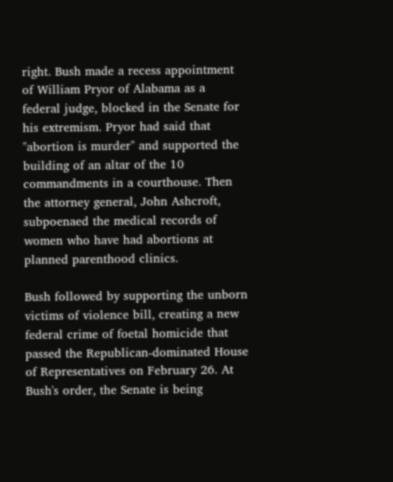right. Bush made a recess appointment of William Pryor of Alabama as a federal judge, blocked in the Senate for his extremism. Pryor had said that "abortion is murder" and supported the building of an altar of the 10 commandments in a courthouse. Then the attorney general, John Ashcroft, subpoenaed the medical records of women who have had abortions at planned parenthood clinics.

Bush followed by supporting the unborn victims of violence bill, creating a new federal crime of foetal homicide that passed the Republican-dominated House of Representatives on February 26. At Bush's order, the Senate is being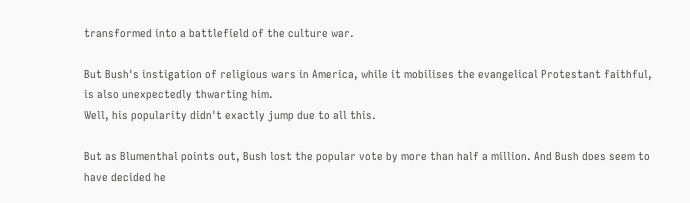transformed into a battlefield of the culture war.

But Bush's instigation of religious wars in America, while it mobilises the evangelical Protestant faithful, is also unexpectedly thwarting him.
Well, his popularity didn't exactly jump due to all this.

But as Blumenthal points out, Bush lost the popular vote by more than half a million. And Bush does seem to have decided he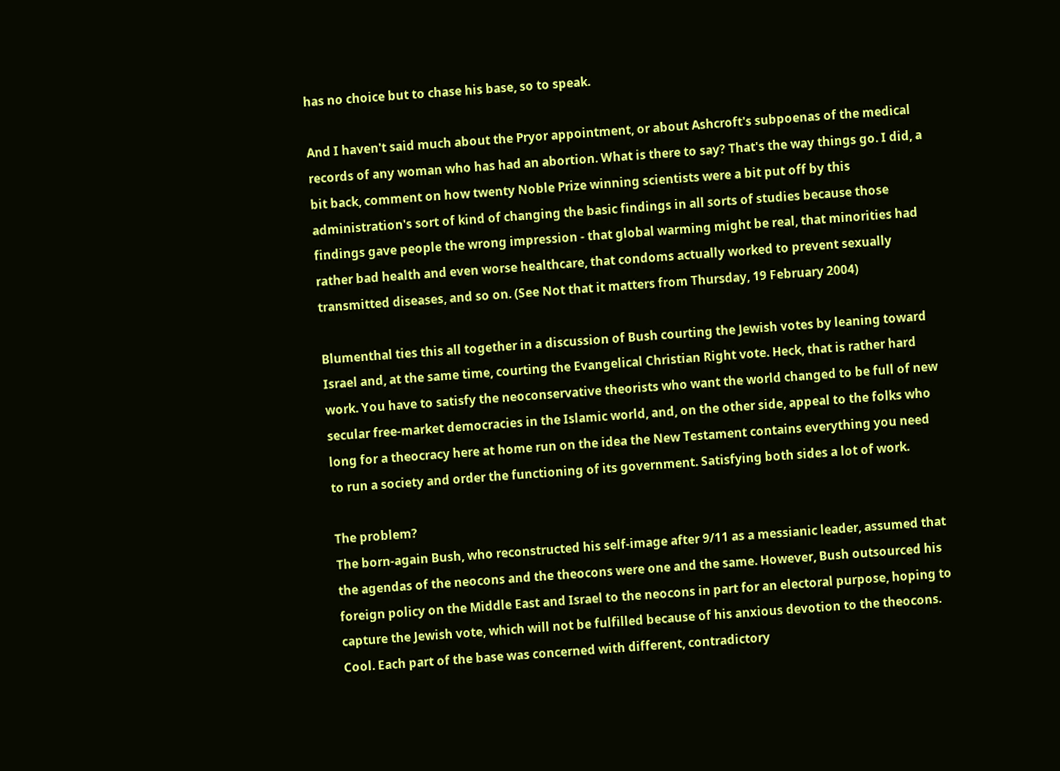has no choice but to chase his base, so to speak.

And I haven't said much about the Pryor appointment, or about Ashcroft's subpoenas of the medical records of any woman who has had an abortion. What is there to say? That's the way things go. I did, a bit back, comment on how twenty Noble Prize winning scientists were a bit put off by this administration's sort of kind of changing the basic findings in all sorts of studies because those findings gave people the wrong impression - that global warming might be real, that minorities had rather bad health and even worse healthcare, that condoms actually worked to prevent sexually transmitted diseases, and so on. (See Not that it matters from Thursday, 19 February 2004)

Blumenthal ties this all together in a discussion of Bush courting the Jewish votes by leaning toward Israel and, at the same time, courting the Evangelical Christian Right vote. Heck, that is rather hard work. You have to satisfy the neoconservative theorists who want the world changed to be full of new secular free-market democracies in the Islamic world, and, on the other side, appeal to the folks who long for a theocracy here at home run on the idea the New Testament contains everything you need to run a society and order the functioning of its government. Satisfying both sides a lot of work.

The problem?
The born-again Bush, who reconstructed his self-image after 9/11 as a messianic leader, assumed that the agendas of the neocons and the theocons were one and the same. However, Bush outsourced his foreign policy on the Middle East and Israel to the neocons in part for an electoral purpose, hoping to capture the Jewish vote, which will not be fulfilled because of his anxious devotion to the theocons.
Cool. Each part of the base was concerned with different, contradictory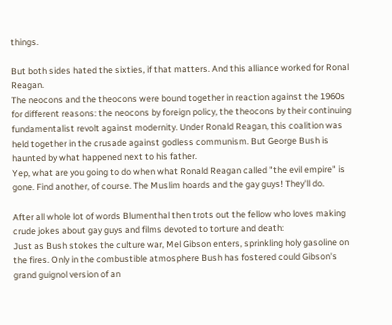things.

But both sides hated the sixties, if that matters. And this alliance worked for Ronal Reagan.
The neocons and the theocons were bound together in reaction against the 1960s for different reasons: the neocons by foreign policy, the theocons by their continuing fundamentalist revolt against modernity. Under Ronald Reagan, this coalition was held together in the crusade against godless communism. But George Bush is haunted by what happened next to his father.
Yep, what are you going to do when what Ronald Reagan called "the evil empire" is gone. Find another, of course. The Muslim hoards and the gay guys! They'll do.

After all whole lot of words Blumenthal then trots out the fellow who loves making crude jokes about gay guys and films devoted to torture and death:
Just as Bush stokes the culture war, Mel Gibson enters, sprinkling holy gasoline on the fires. Only in the combustible atmosphere Bush has fostered could Gibson's grand guignol version of an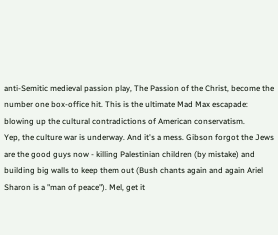anti-Semitic medieval passion play, The Passion of the Christ, become the number one box-office hit. This is the ultimate Mad Max escapade: blowing up the cultural contradictions of American conservatism.
Yep, the culture war is underway. And it's a mess. Gibson forgot the Jews are the good guys now - killing Palestinian children (by mistake) and building big walls to keep them out (Bush chants again and again Ariel Sharon is a "man of peace"). Mel, get it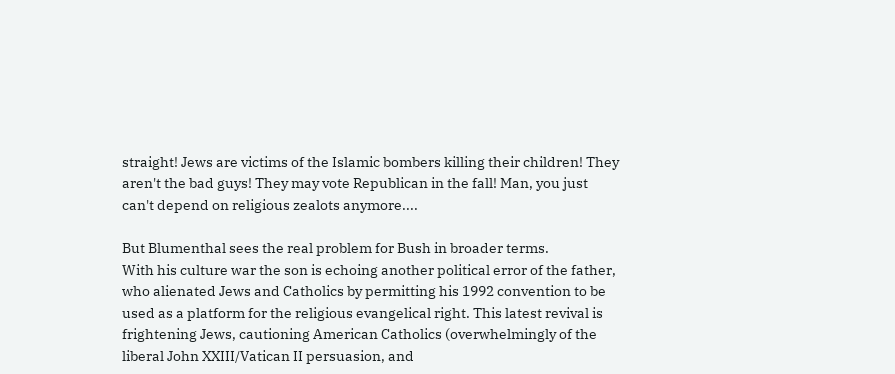straight! Jews are victims of the Islamic bombers killing their children! They aren't the bad guys! They may vote Republican in the fall! Man, you just can't depend on religious zealots anymore....

But Blumenthal sees the real problem for Bush in broader terms.
With his culture war the son is echoing another political error of the father, who alienated Jews and Catholics by permitting his 1992 convention to be used as a platform for the religious evangelical right. This latest revival is frightening Jews, cautioning American Catholics (overwhelmingly of the liberal John XXIII/Vatican II persuasion, and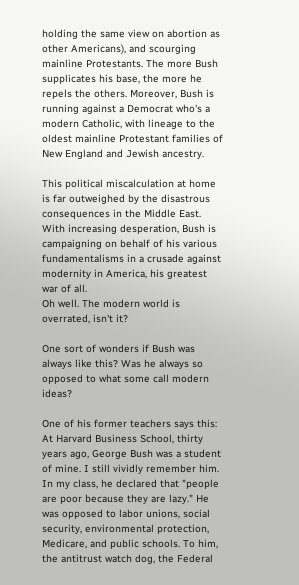holding the same view on abortion as other Americans), and scourging mainline Protestants. The more Bush supplicates his base, the more he repels the others. Moreover, Bush is running against a Democrat who's a modern Catholic, with lineage to the oldest mainline Protestant families of New England and Jewish ancestry.

This political miscalculation at home is far outweighed by the disastrous consequences in the Middle East. With increasing desperation, Bush is campaigning on behalf of his various fundamentalisms in a crusade against modernity in America, his greatest war of all.
Oh well. The modern world is overrated, isn't it?

One sort of wonders if Bush was always like this? Was he always so opposed to what some call modern ideas?

One of his former teachers says this:
At Harvard Business School, thirty years ago, George Bush was a student of mine. I still vividly remember him. In my class, he declared that "people are poor because they are lazy." He was opposed to labor unions, social security, environmental protection, Medicare, and public schools. To him, the antitrust watch dog, the Federal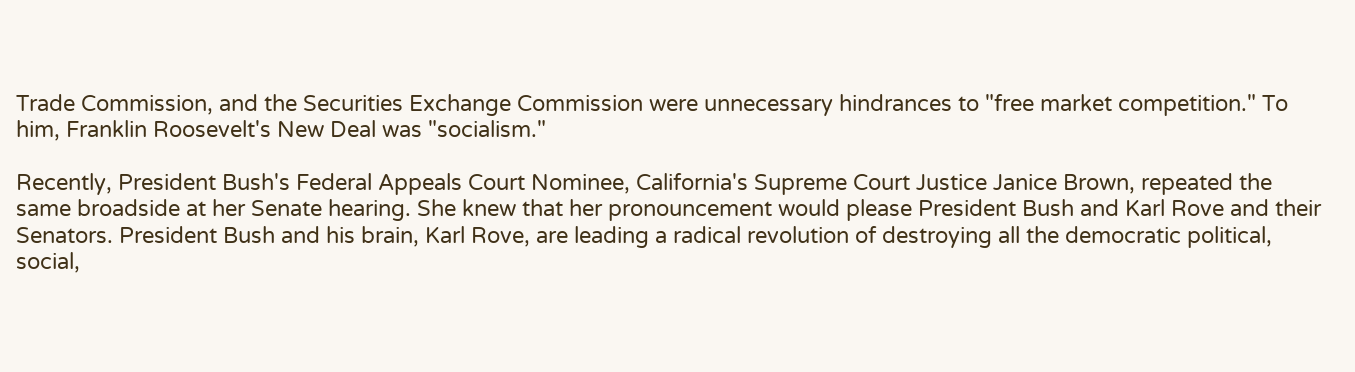Trade Commission, and the Securities Exchange Commission were unnecessary hindrances to "free market competition." To him, Franklin Roosevelt's New Deal was "socialism."

Recently, President Bush's Federal Appeals Court Nominee, California's Supreme Court Justice Janice Brown, repeated the same broadside at her Senate hearing. She knew that her pronouncement would please President Bush and Karl Rove and their Senators. President Bush and his brain, Karl Rove, are leading a radical revolution of destroying all the democratic political, social,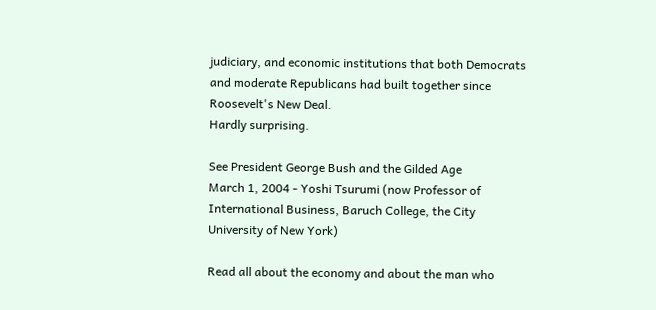judiciary, and economic institutions that both Democrats and moderate Republicans had built together since Roosevelt's New Deal.
Hardly surprising.

See President George Bush and the Gilded Age
March 1, 2004 - Yoshi Tsurumi (now Professor of International Business, Baruch College, the City University of New York)

Read all about the economy and about the man who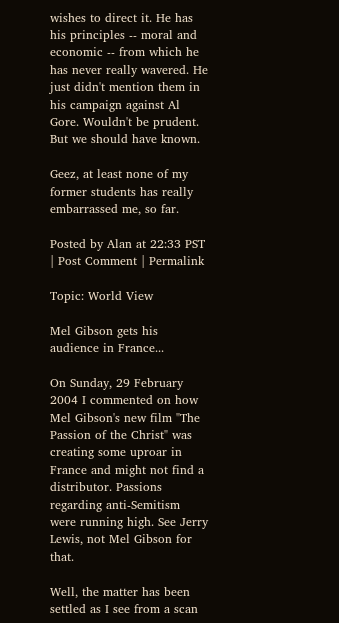wishes to direct it. He has his principles -- moral and economic -- from which he has never really wavered. He just didn't mention them in his campaign against Al Gore. Wouldn't be prudent. But we should have known.

Geez, at least none of my former students has really embarrassed me, so far.

Posted by Alan at 22:33 PST | Post Comment | Permalink

Topic: World View

Mel Gibson gets his audience in France...

On Sunday, 29 February 2004 I commented on how Mel Gibson's new film "The Passion of the Christ" was creating some uproar in France and might not find a distributor. Passions regarding anti-Semitism were running high. See Jerry Lewis, not Mel Gibson for that.

Well, the matter has been settled as I see from a scan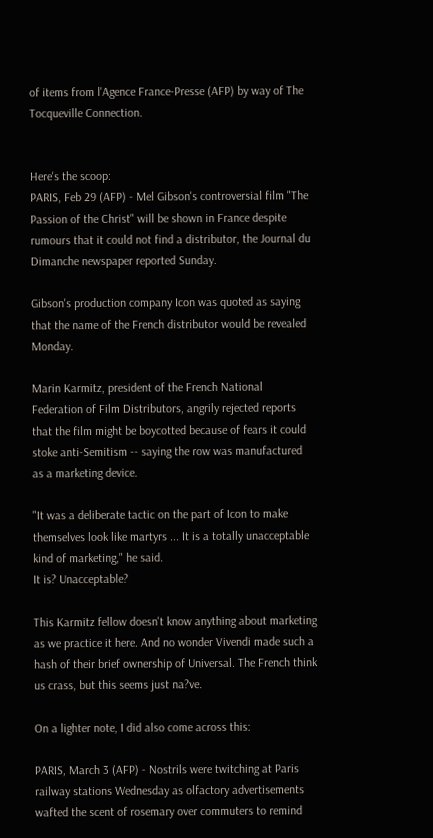of items from l'Agence France-Presse (AFP) by way of The Tocqueville Connection.


Here's the scoop:
PARIS, Feb 29 (AFP) - Mel Gibson's controversial film "The Passion of the Christ" will be shown in France despite rumours that it could not find a distributor, the Journal du Dimanche newspaper reported Sunday.

Gibson's production company Icon was quoted as saying that the name of the French distributor would be revealed Monday.

Marin Karmitz, president of the French National Federation of Film Distributors, angrily rejected reports that the film might be boycotted because of fears it could stoke anti-Semitism -- saying the row was manufactured as a marketing device.

"It was a deliberate tactic on the part of Icon to make themselves look like martyrs ... It is a totally unacceptable kind of marketing," he said.
It is? Unacceptable?

This Karmitz fellow doesn't know anything about marketing as we practice it here. And no wonder Vivendi made such a hash of their brief ownership of Universal. The French think us crass, but this seems just na?ve.

On a lighter note, I did also come across this:

PARIS, March 3 (AFP) - Nostrils were twitching at Paris railway stations Wednesday as olfactory advertisements wafted the scent of rosemary over commuters to remind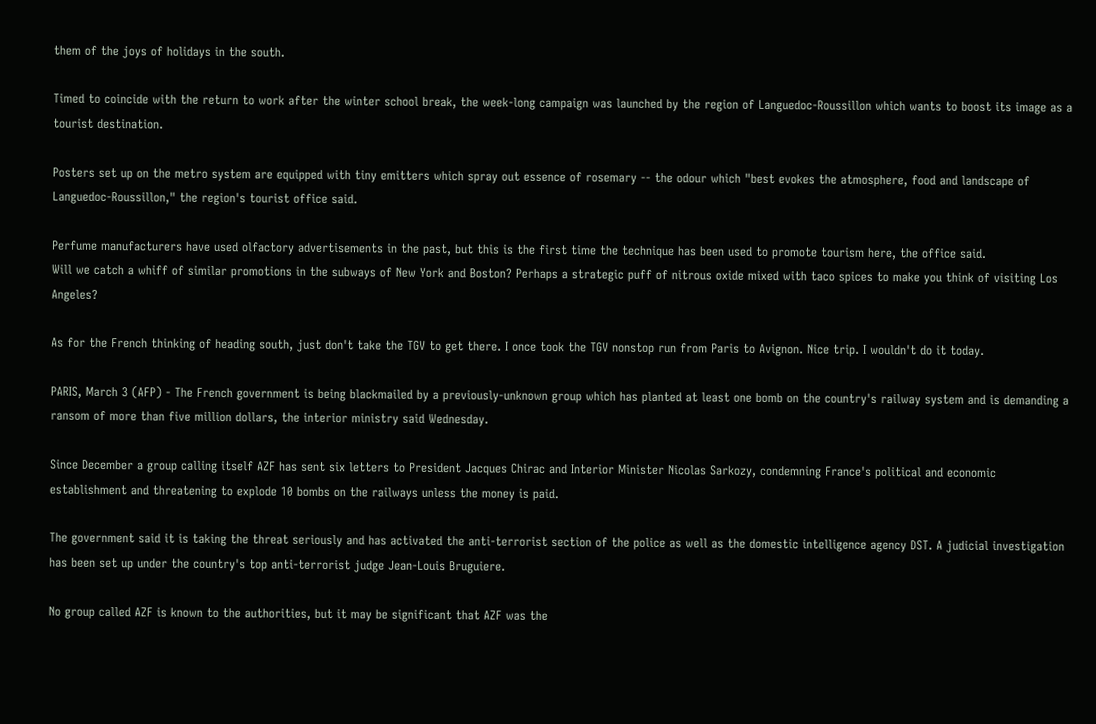them of the joys of holidays in the south.

Timed to coincide with the return to work after the winter school break, the week-long campaign was launched by the region of Languedoc-Roussillon which wants to boost its image as a tourist destination.

Posters set up on the metro system are equipped with tiny emitters which spray out essence of rosemary -- the odour which "best evokes the atmosphere, food and landscape of Languedoc-Roussillon," the region's tourist office said.

Perfume manufacturers have used olfactory advertisements in the past, but this is the first time the technique has been used to promote tourism here, the office said.
Will we catch a whiff of similar promotions in the subways of New York and Boston? Perhaps a strategic puff of nitrous oxide mixed with taco spices to make you think of visiting Los Angeles?

As for the French thinking of heading south, just don't take the TGV to get there. I once took the TGV nonstop run from Paris to Avignon. Nice trip. I wouldn't do it today.

PARIS, March 3 (AFP) - The French government is being blackmailed by a previously-unknown group which has planted at least one bomb on the country's railway system and is demanding a ransom of more than five million dollars, the interior ministry said Wednesday.

Since December a group calling itself AZF has sent six letters to President Jacques Chirac and Interior Minister Nicolas Sarkozy, condemning France's political and economic establishment and threatening to explode 10 bombs on the railways unless the money is paid.

The government said it is taking the threat seriously and has activated the anti-terrorist section of the police as well as the domestic intelligence agency DST. A judicial investigation has been set up under the country's top anti-terrorist judge Jean-Louis Bruguiere.

No group called AZF is known to the authorities, but it may be significant that AZF was the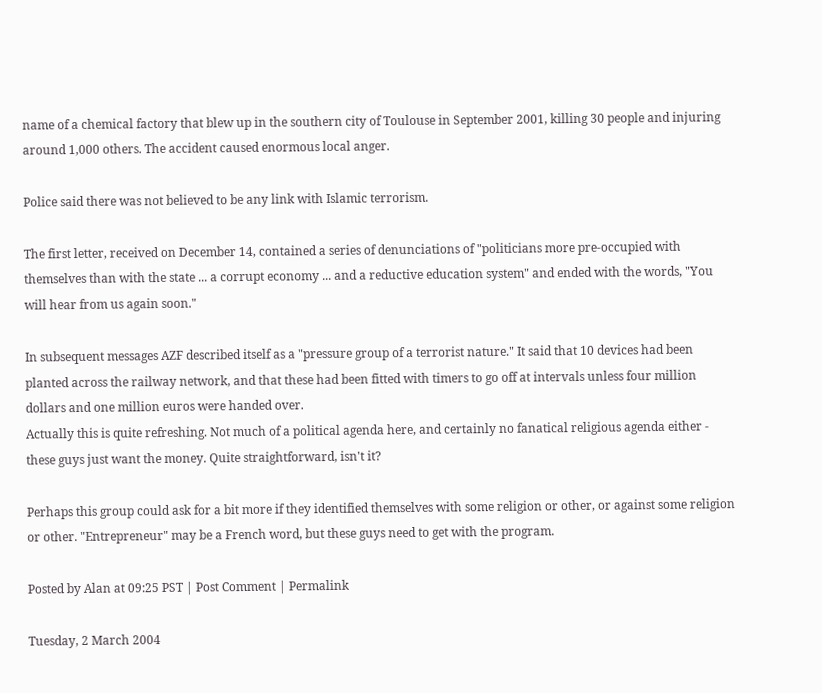name of a chemical factory that blew up in the southern city of Toulouse in September 2001, killing 30 people and injuring around 1,000 others. The accident caused enormous local anger.

Police said there was not believed to be any link with Islamic terrorism.

The first letter, received on December 14, contained a series of denunciations of "politicians more pre-occupied with themselves than with the state ... a corrupt economy ... and a reductive education system" and ended with the words, "You will hear from us again soon."

In subsequent messages AZF described itself as a "pressure group of a terrorist nature." It said that 10 devices had been planted across the railway network, and that these had been fitted with timers to go off at intervals unless four million dollars and one million euros were handed over.
Actually this is quite refreshing. Not much of a political agenda here, and certainly no fanatical religious agenda either - these guys just want the money. Quite straightforward, isn't it?

Perhaps this group could ask for a bit more if they identified themselves with some religion or other, or against some religion or other. "Entrepreneur" may be a French word, but these guys need to get with the program.

Posted by Alan at 09:25 PST | Post Comment | Permalink

Tuesday, 2 March 2004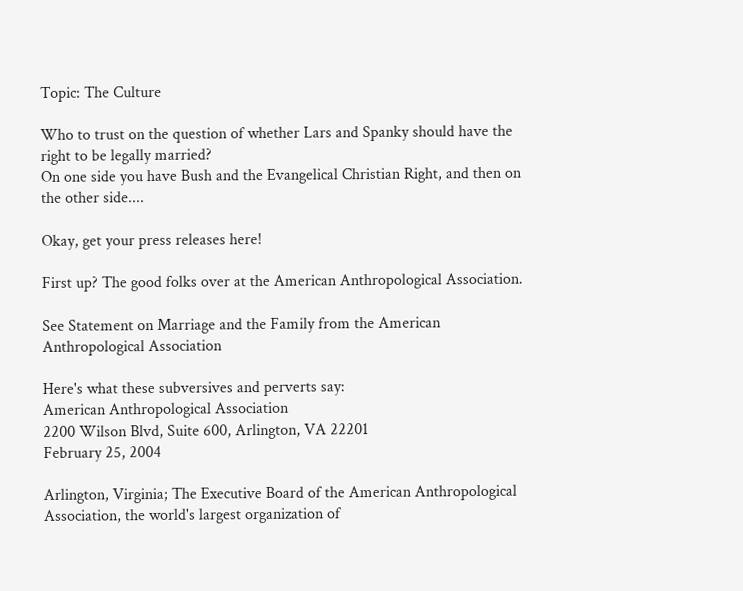Topic: The Culture

Who to trust on the question of whether Lars and Spanky should have the right to be legally married?
On one side you have Bush and the Evangelical Christian Right, and then on the other side....

Okay, get your press releases here!

First up? The good folks over at the American Anthropological Association.

See Statement on Marriage and the Family from the American Anthropological Association

Here's what these subversives and perverts say:
American Anthropological Association
2200 Wilson Blvd, Suite 600, Arlington, VA 22201
February 25, 2004

Arlington, Virginia; The Executive Board of the American Anthropological Association, the world's largest organization of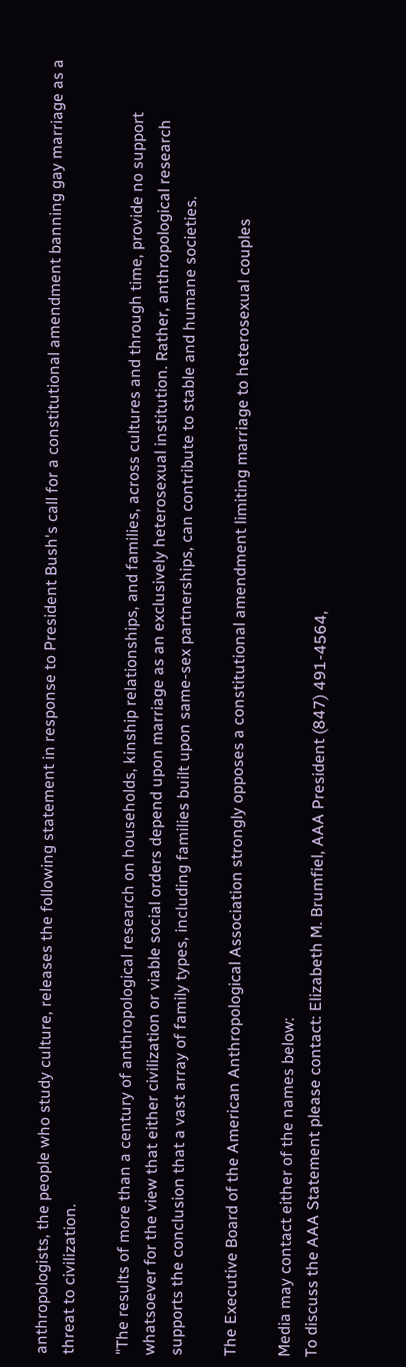anthropologists, the people who study culture, releases the following statement in response to President Bush's call for a constitutional amendment banning gay marriage as a threat to civilization.

"The results of more than a century of anthropological research on households, kinship relationships, and families, across cultures and through time, provide no support whatsoever for the view that either civilization or viable social orders depend upon marriage as an exclusively heterosexual institution. Rather, anthropological research supports the conclusion that a vast array of family types, including families built upon same-sex partnerships, can contribute to stable and humane societies.

The Executive Board of the American Anthropological Association strongly opposes a constitutional amendment limiting marriage to heterosexual couples

Media may contact either of the names below:
To discuss the AAA Statement please contact: Elizabeth M. Brumfiel, AAA President (847) 491-4564,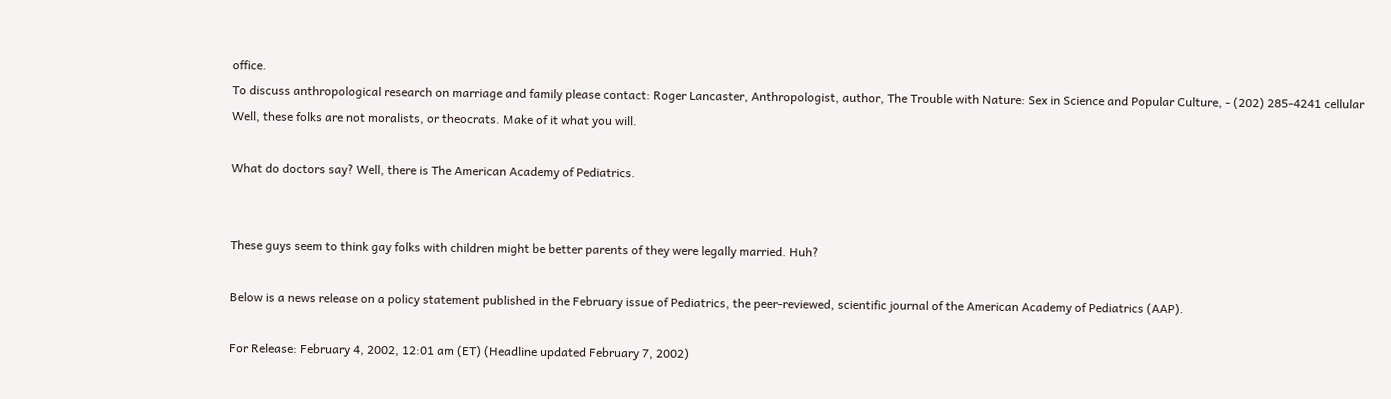office.
To discuss anthropological research on marriage and family please contact: Roger Lancaster, Anthropologist, author, The Trouble with Nature: Sex in Science and Popular Culture, - (202) 285-4241 cellular
Well, these folks are not moralists, or theocrats. Make of it what you will.

What do doctors say? Well, there is The American Academy of Pediatrics.


These guys seem to think gay folks with children might be better parents of they were legally married. Huh?

Below is a news release on a policy statement published in the February issue of Pediatrics, the peer-reviewed, scientific journal of the American Academy of Pediatrics (AAP).

For Release: February 4, 2002, 12:01 am (ET) (Headline updated February 7, 2002)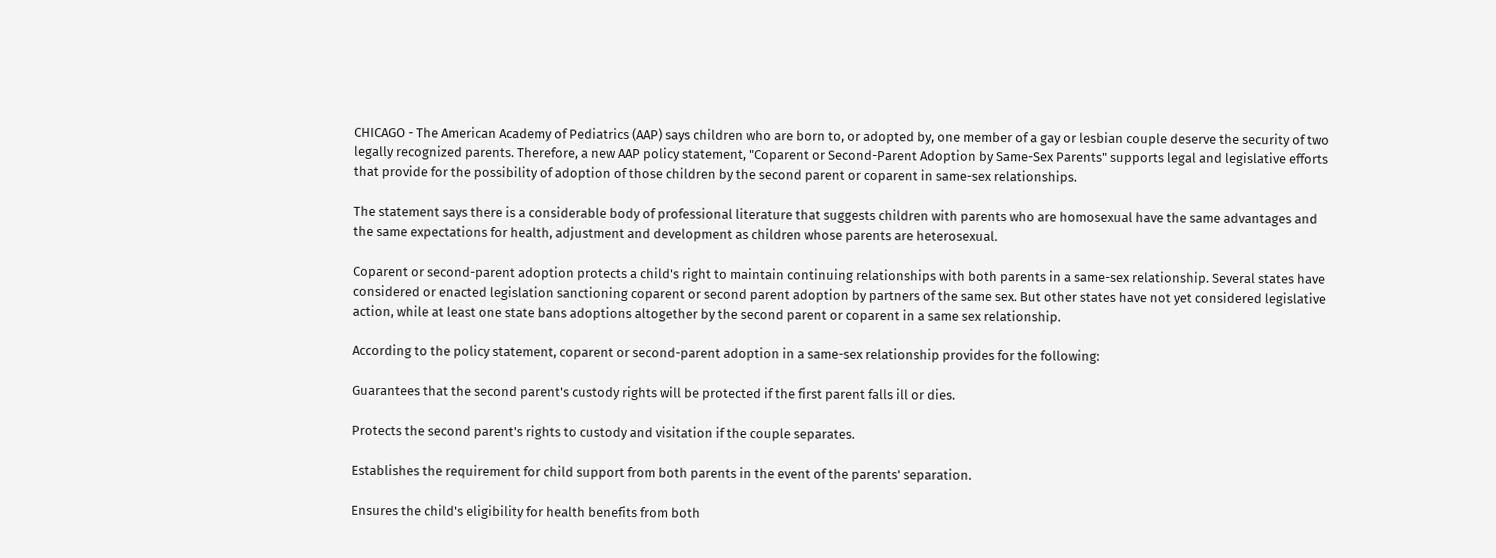CHICAGO - The American Academy of Pediatrics (AAP) says children who are born to, or adopted by, one member of a gay or lesbian couple deserve the security of two legally recognized parents. Therefore, a new AAP policy statement, "Coparent or Second-Parent Adoption by Same-Sex Parents" supports legal and legislative efforts that provide for the possibility of adoption of those children by the second parent or coparent in same-sex relationships.

The statement says there is a considerable body of professional literature that suggests children with parents who are homosexual have the same advantages and the same expectations for health, adjustment and development as children whose parents are heterosexual.

Coparent or second-parent adoption protects a child's right to maintain continuing relationships with both parents in a same-sex relationship. Several states have considered or enacted legislation sanctioning coparent or second parent adoption by partners of the same sex. But other states have not yet considered legislative action, while at least one state bans adoptions altogether by the second parent or coparent in a same sex relationship.

According to the policy statement, coparent or second-parent adoption in a same-sex relationship provides for the following:

Guarantees that the second parent's custody rights will be protected if the first parent falls ill or dies.

Protects the second parent's rights to custody and visitation if the couple separates.

Establishes the requirement for child support from both parents in the event of the parents' separation.

Ensures the child's eligibility for health benefits from both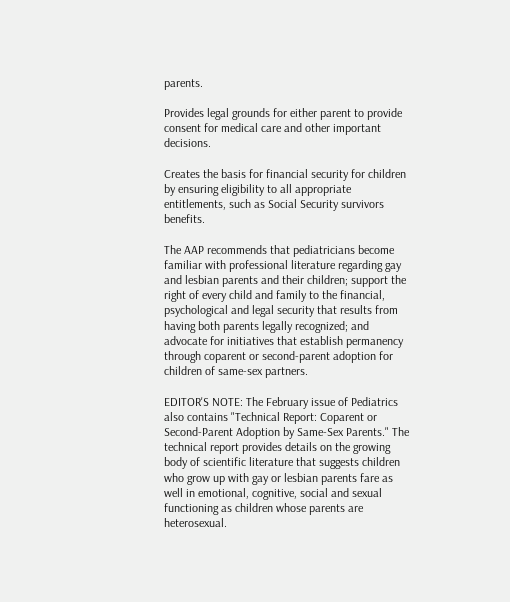parents.

Provides legal grounds for either parent to provide consent for medical care and other important decisions.

Creates the basis for financial security for children by ensuring eligibility to all appropriate entitlements, such as Social Security survivors benefits.

The AAP recommends that pediatricians become familiar with professional literature regarding gay and lesbian parents and their children; support the right of every child and family to the financial, psychological and legal security that results from having both parents legally recognized; and advocate for initiatives that establish permanency through coparent or second-parent adoption for children of same-sex partners.

EDITOR'S NOTE: The February issue of Pediatrics also contains "Technical Report: Coparent or Second-Parent Adoption by Same-Sex Parents." The technical report provides details on the growing body of scientific literature that suggests children who grow up with gay or lesbian parents fare as well in emotional, cognitive, social and sexual functioning as children whose parents are heterosexual.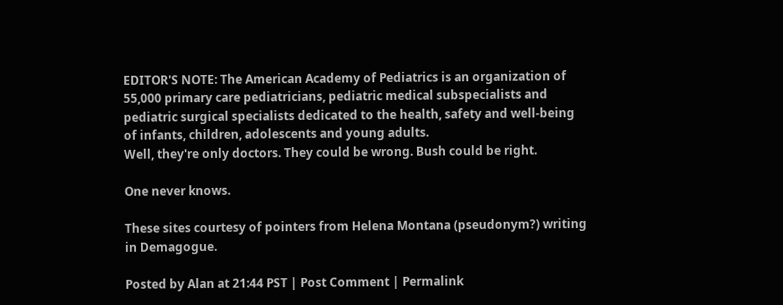EDITOR'S NOTE: The American Academy of Pediatrics is an organization of 55,000 primary care pediatricians, pediatric medical subspecialists and pediatric surgical specialists dedicated to the health, safety and well-being of infants, children, adolescents and young adults.
Well, they're only doctors. They could be wrong. Bush could be right.

One never knows.

These sites courtesy of pointers from Helena Montana (pseudonym?) writing in Demagogue.

Posted by Alan at 21:44 PST | Post Comment | Permalink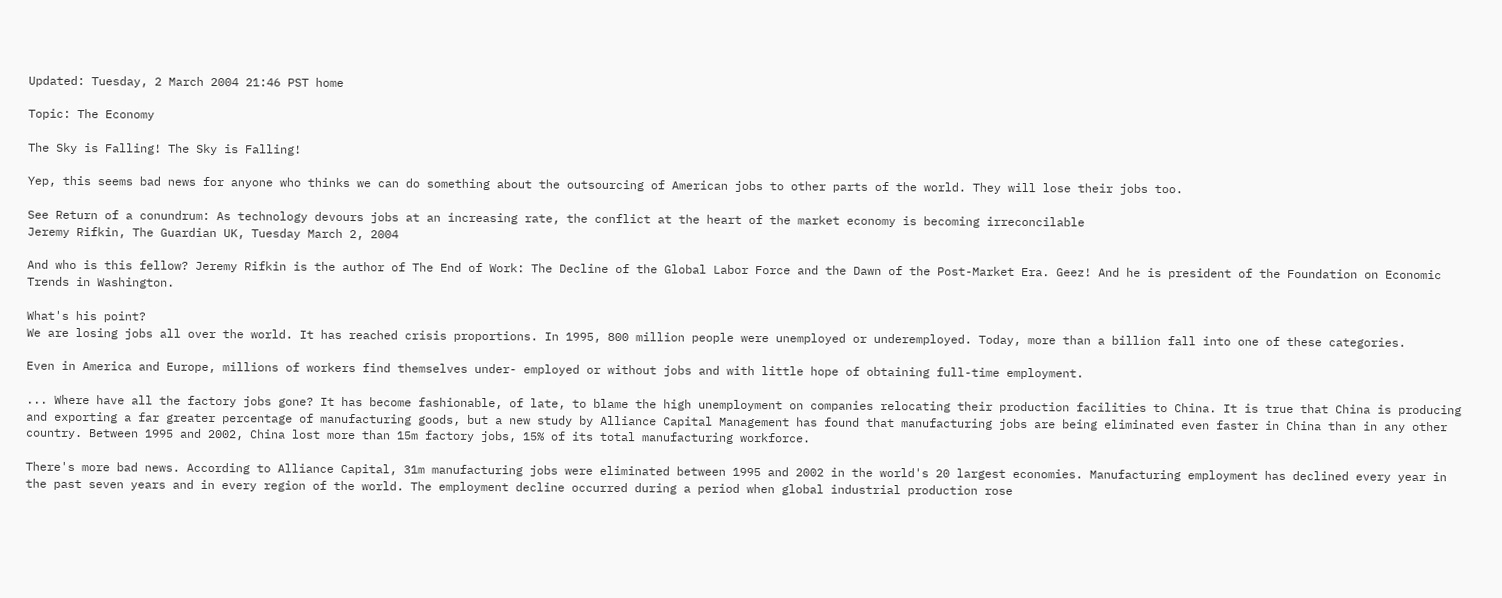Updated: Tuesday, 2 March 2004 21:46 PST home

Topic: The Economy

The Sky is Falling! The Sky is Falling!

Yep, this seems bad news for anyone who thinks we can do something about the outsourcing of American jobs to other parts of the world. They will lose their jobs too.

See Return of a conundrum: As technology devours jobs at an increasing rate, the conflict at the heart of the market economy is becoming irreconcilable
Jeremy Rifkin, The Guardian UK, Tuesday March 2, 2004

And who is this fellow? Jeremy Rifkin is the author of The End of Work: The Decline of the Global Labor Force and the Dawn of the Post-Market Era. Geez! And he is president of the Foundation on Economic Trends in Washington.

What's his point?
We are losing jobs all over the world. It has reached crisis proportions. In 1995, 800 million people were unemployed or underemployed. Today, more than a billion fall into one of these categories.

Even in America and Europe, millions of workers find themselves under- employed or without jobs and with little hope of obtaining full-time employment.

... Where have all the factory jobs gone? It has become fashionable, of late, to blame the high unemployment on companies relocating their production facilities to China. It is true that China is producing and exporting a far greater percentage of manufacturing goods, but a new study by Alliance Capital Management has found that manufacturing jobs are being eliminated even faster in China than in any other country. Between 1995 and 2002, China lost more than 15m factory jobs, 15% of its total manufacturing workforce.

There's more bad news. According to Alliance Capital, 31m manufacturing jobs were eliminated between 1995 and 2002 in the world's 20 largest economies. Manufacturing employment has declined every year in the past seven years and in every region of the world. The employment decline occurred during a period when global industrial production rose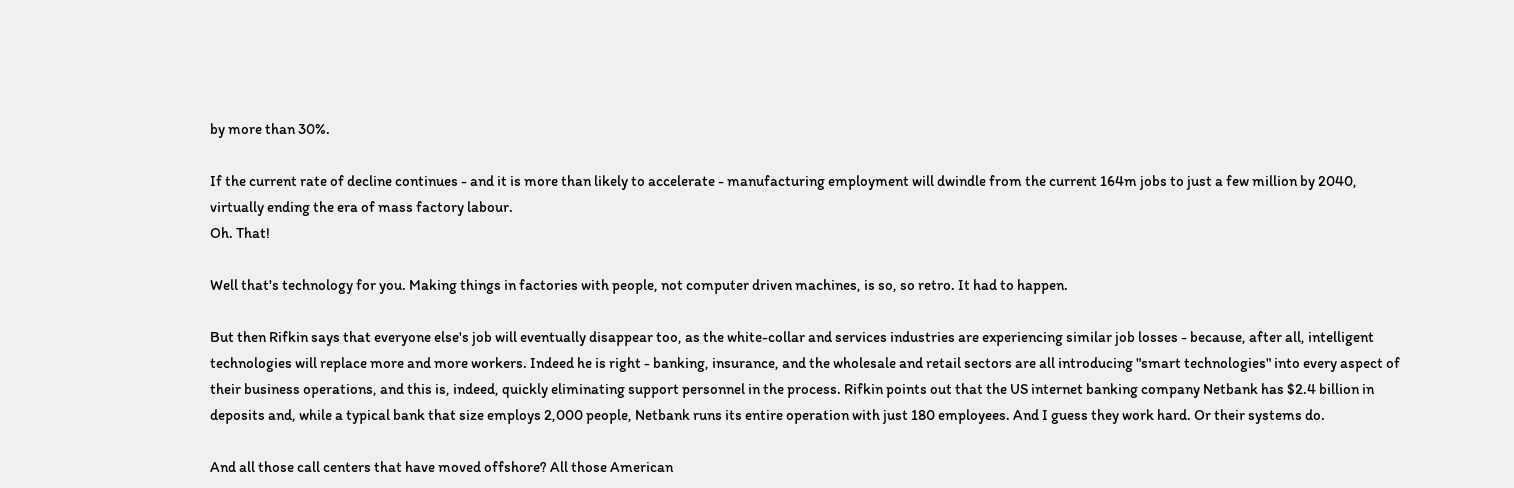by more than 30%.

If the current rate of decline continues - and it is more than likely to accelerate - manufacturing employment will dwindle from the current 164m jobs to just a few million by 2040, virtually ending the era of mass factory labour.
Oh. That!

Well that's technology for you. Making things in factories with people, not computer driven machines, is so, so retro. It had to happen.

But then Rifkin says that everyone else's job will eventually disappear too, as the white-collar and services industries are experiencing similar job losses - because, after all, intelligent technologies will replace more and more workers. Indeed he is right - banking, insurance, and the wholesale and retail sectors are all introducing "smart technologies" into every aspect of their business operations, and this is, indeed, quickly eliminating support personnel in the process. Rifkin points out that the US internet banking company Netbank has $2.4 billion in deposits and, while a typical bank that size employs 2,000 people, Netbank runs its entire operation with just 180 employees. And I guess they work hard. Or their systems do.

And all those call centers that have moved offshore? All those American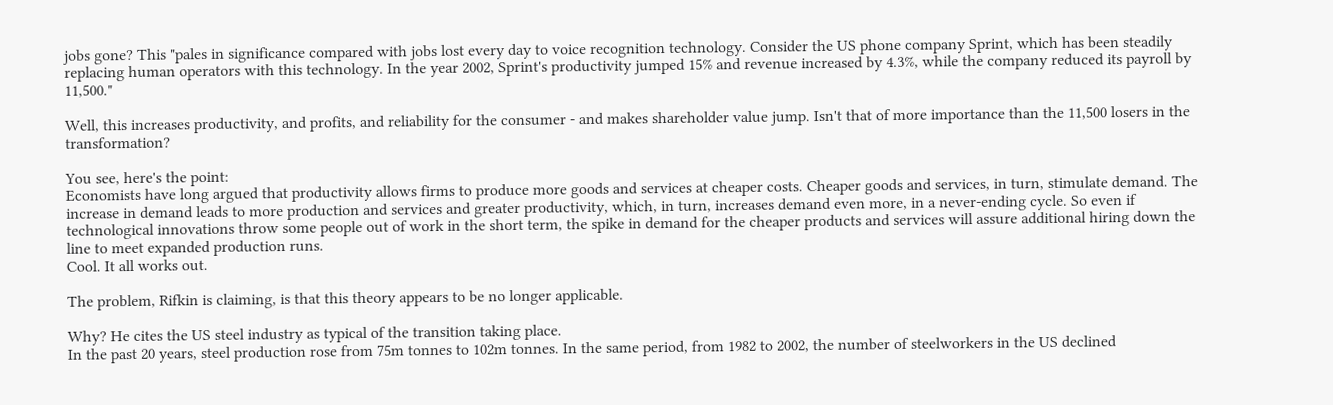jobs gone? This "pales in significance compared with jobs lost every day to voice recognition technology. Consider the US phone company Sprint, which has been steadily replacing human operators with this technology. In the year 2002, Sprint's productivity jumped 15% and revenue increased by 4.3%, while the company reduced its payroll by 11,500."

Well, this increases productivity, and profits, and reliability for the consumer - and makes shareholder value jump. Isn't that of more importance than the 11,500 losers in the transformation?

You see, here's the point:
Economists have long argued that productivity allows firms to produce more goods and services at cheaper costs. Cheaper goods and services, in turn, stimulate demand. The increase in demand leads to more production and services and greater productivity, which, in turn, increases demand even more, in a never-ending cycle. So even if technological innovations throw some people out of work in the short term, the spike in demand for the cheaper products and services will assure additional hiring down the line to meet expanded production runs.
Cool. It all works out.

The problem, Rifkin is claiming, is that this theory appears to be no longer applicable.

Why? He cites the US steel industry as typical of the transition taking place.
In the past 20 years, steel production rose from 75m tonnes to 102m tonnes. In the same period, from 1982 to 2002, the number of steelworkers in the US declined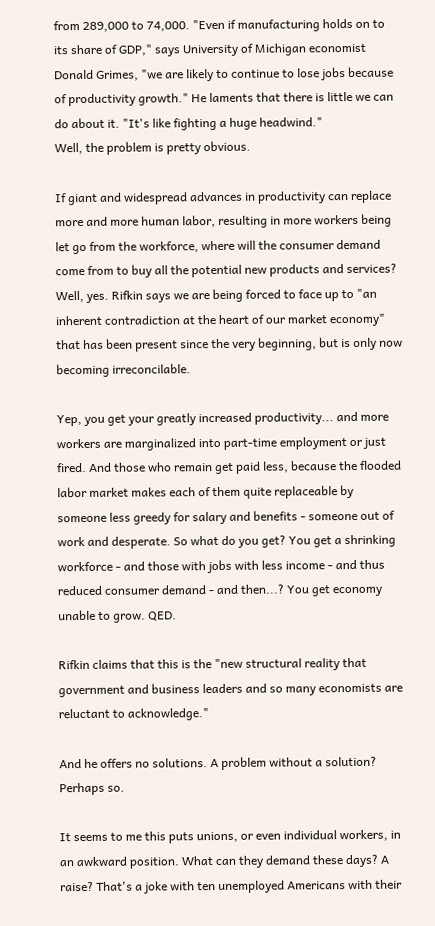from 289,000 to 74,000. "Even if manufacturing holds on to its share of GDP," says University of Michigan economist Donald Grimes, "we are likely to continue to lose jobs because of productivity growth." He laments that there is little we can do about it. "It's like fighting a huge headwind."
Well, the problem is pretty obvious.

If giant and widespread advances in productivity can replace more and more human labor, resulting in more workers being let go from the workforce, where will the consumer demand come from to buy all the potential new products and services? Well, yes. Rifkin says we are being forced to face up to "an inherent contradiction at the heart of our market economy" that has been present since the very beginning, but is only now becoming irreconcilable.

Yep, you get your greatly increased productivity... and more workers are marginalized into part-time employment or just fired. And those who remain get paid less, because the flooded labor market makes each of them quite replaceable by someone less greedy for salary and benefits - someone out of work and desperate. So what do you get? You get a shrinking workforce - and those with jobs with less income - and thus reduced consumer demand - and then...? You get economy unable to grow. QED.

Rifkin claims that this is the "new structural reality that government and business leaders and so many economists are reluctant to acknowledge."

And he offers no solutions. A problem without a solution? Perhaps so.

It seems to me this puts unions, or even individual workers, in an awkward position. What can they demand these days? A raise? That's a joke with ten unemployed Americans with their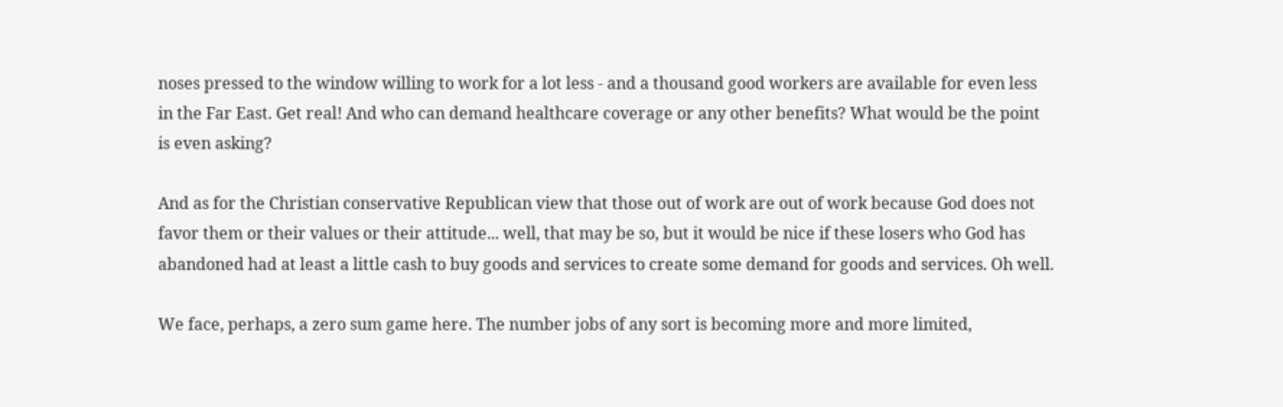noses pressed to the window willing to work for a lot less - and a thousand good workers are available for even less in the Far East. Get real! And who can demand healthcare coverage or any other benefits? What would be the point is even asking?

And as for the Christian conservative Republican view that those out of work are out of work because God does not favor them or their values or their attitude... well, that may be so, but it would be nice if these losers who God has abandoned had at least a little cash to buy goods and services to create some demand for goods and services. Oh well.

We face, perhaps, a zero sum game here. The number jobs of any sort is becoming more and more limited,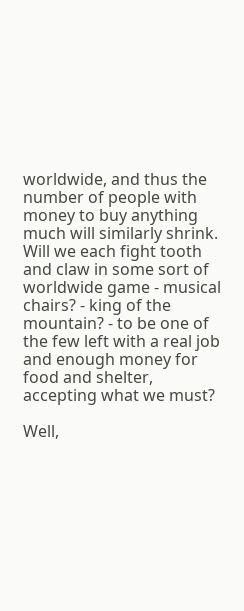worldwide, and thus the number of people with money to buy anything much will similarly shrink. Will we each fight tooth and claw in some sort of worldwide game - musical chairs? - king of the mountain? - to be one of the few left with a real job and enough money for food and shelter, accepting what we must?

Well,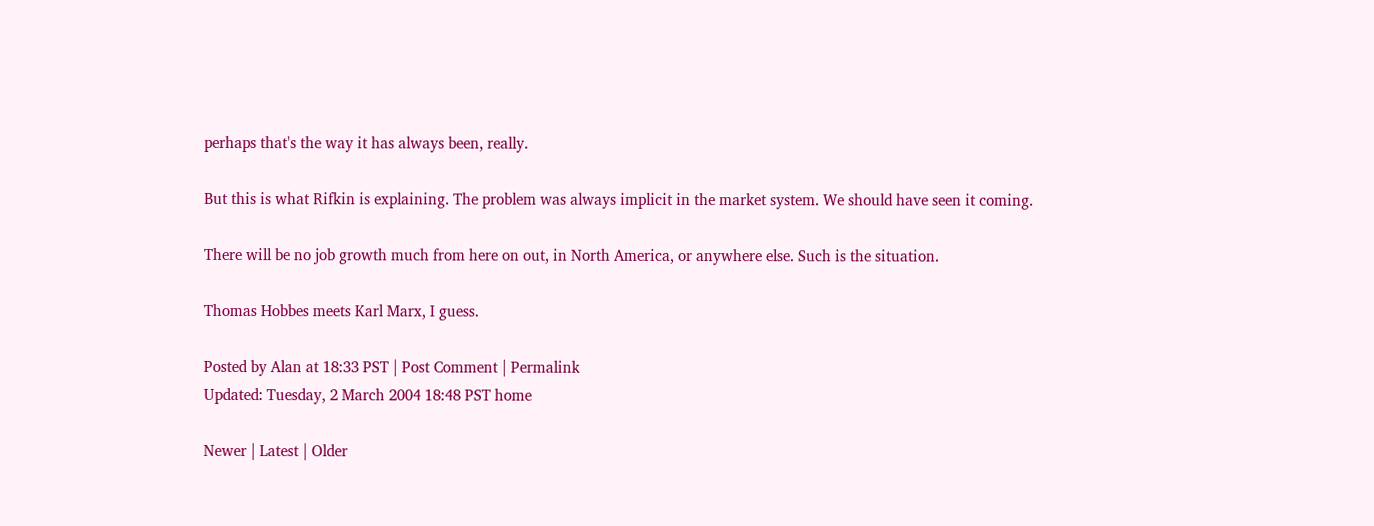perhaps that's the way it has always been, really.

But this is what Rifkin is explaining. The problem was always implicit in the market system. We should have seen it coming.

There will be no job growth much from here on out, in North America, or anywhere else. Such is the situation.

Thomas Hobbes meets Karl Marx, I guess.

Posted by Alan at 18:33 PST | Post Comment | Permalink
Updated: Tuesday, 2 March 2004 18:48 PST home

Newer | Latest | Older